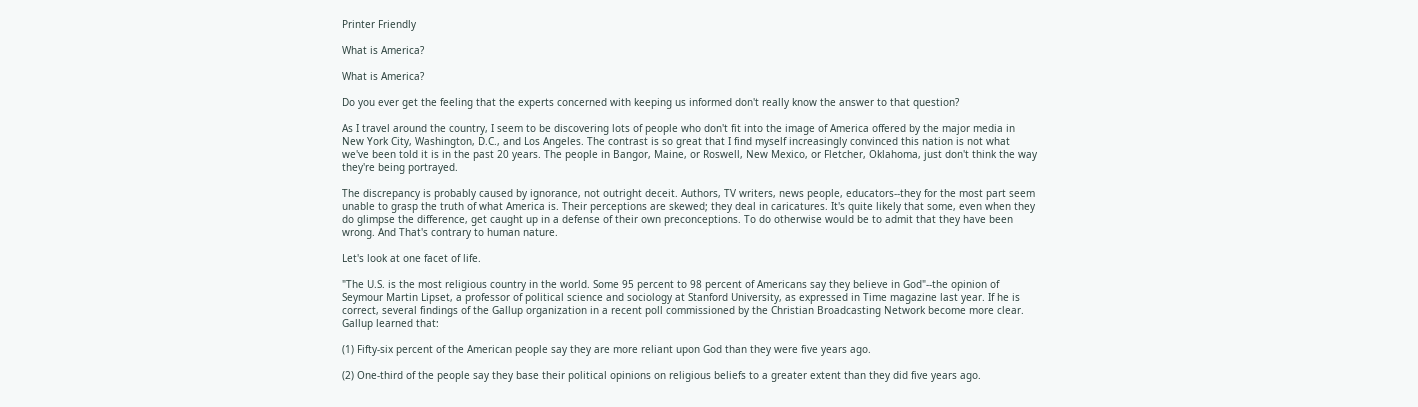Printer Friendly

What is America?

What is America?

Do you ever get the feeling that the experts concerned with keeping us informed don't really know the answer to that question?

As I travel around the country, I seem to be discovering lots of people who don't fit into the image of America offered by the major media in New York City, Washington, D.C., and Los Angeles. The contrast is so great that I find myself increasingly convinced this nation is not what we've been told it is in the past 20 years. The people in Bangor, Maine, or Roswell, New Mexico, or Fletcher, Oklahoma, just don't think the way they're being portrayed.

The discrepancy is probably caused by ignorance, not outright deceit. Authors, TV writers, news people, educators--they for the most part seem unable to grasp the truth of what America is. Their perceptions are skewed; they deal in caricatures. It's quite likely that some, even when they do glimpse the difference, get caught up in a defense of their own preconceptions. To do otherwise would be to admit that they have been wrong. And That's contrary to human nature.

Let's look at one facet of life.

"The U.S. is the most religious country in the world. Some 95 percent to 98 percent of Americans say they believe in God"--the opinion of Seymour Martin Lipset, a professor of political science and sociology at Stanford University, as expressed in Time magazine last year. If he is correct, several findings of the Gallup organization in a recent poll commissioned by the Christian Broadcasting Network become more clear. Gallup learned that:

(1) Fifty-six percent of the American people say they are more reliant upon God than they were five years ago.

(2) One-third of the people say they base their political opinions on religious beliefs to a greater extent than they did five years ago.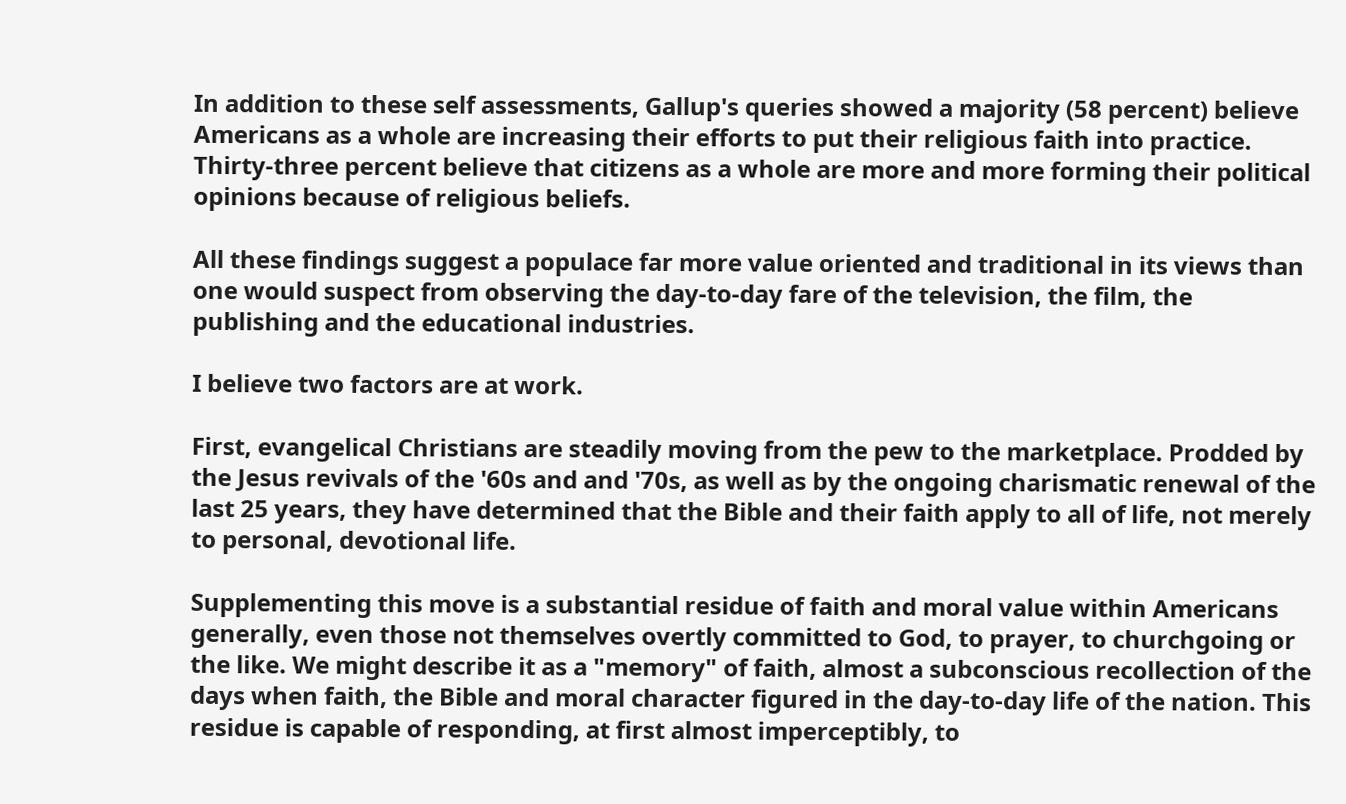In addition to these self assessments, Gallup's queries showed a majority (58 percent) believe Americans as a whole are increasing their efforts to put their religious faith into practice. Thirty-three percent believe that citizens as a whole are more and more forming their political opinions because of religious beliefs.

All these findings suggest a populace far more value oriented and traditional in its views than one would suspect from observing the day-to-day fare of the television, the film, the publishing and the educational industries.

I believe two factors are at work.

First, evangelical Christians are steadily moving from the pew to the marketplace. Prodded by the Jesus revivals of the '60s and and '70s, as well as by the ongoing charismatic renewal of the last 25 years, they have determined that the Bible and their faith apply to all of life, not merely to personal, devotional life.

Supplementing this move is a substantial residue of faith and moral value within Americans generally, even those not themselves overtly committed to God, to prayer, to churchgoing or the like. We might describe it as a "memory" of faith, almost a subconscious recollection of the days when faith, the Bible and moral character figured in the day-to-day life of the nation. This residue is capable of responding, at first almost imperceptibly, to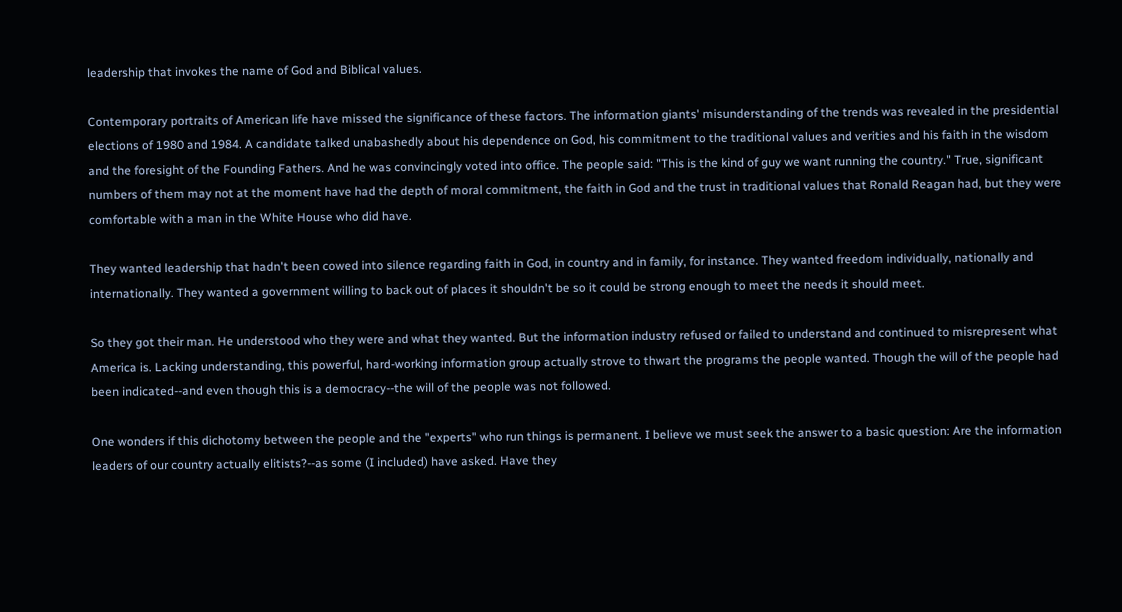leadership that invokes the name of God and Biblical values.

Contemporary portraits of American life have missed the significance of these factors. The information giants' misunderstanding of the trends was revealed in the presidential elections of 1980 and 1984. A candidate talked unabashedly about his dependence on God, his commitment to the traditional values and verities and his faith in the wisdom and the foresight of the Founding Fathers. And he was convincingly voted into office. The people said: "This is the kind of guy we want running the country." True, significant numbers of them may not at the moment have had the depth of moral commitment, the faith in God and the trust in traditional values that Ronald Reagan had, but they were comfortable with a man in the White House who did have.

They wanted leadership that hadn't been cowed into silence regarding faith in God, in country and in family, for instance. They wanted freedom individually, nationally and internationally. They wanted a government willing to back out of places it shouldn't be so it could be strong enough to meet the needs it should meet.

So they got their man. He understood who they were and what they wanted. But the information industry refused or failed to understand and continued to misrepresent what America is. Lacking understanding, this powerful, hard-working information group actually strove to thwart the programs the people wanted. Though the will of the people had been indicated--and even though this is a democracy--the will of the people was not followed.

One wonders if this dichotomy between the people and the "experts" who run things is permanent. I believe we must seek the answer to a basic question: Are the information leaders of our country actually elitists?--as some (I included) have asked. Have they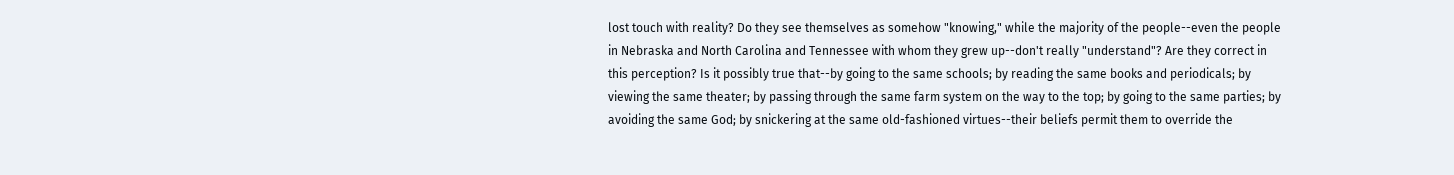lost touch with reality? Do they see themselves as somehow "knowing," while the majority of the people--even the people in Nebraska and North Carolina and Tennessee with whom they grew up--don't really "understand"? Are they correct in this perception? Is it possibly true that--by going to the same schools; by reading the same books and periodicals; by viewing the same theater; by passing through the same farm system on the way to the top; by going to the same parties; by avoiding the same God; by snickering at the same old-fashioned virtues--their beliefs permit them to override the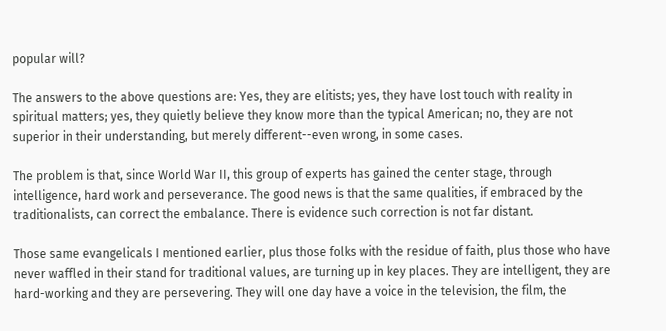popular will?

The answers to the above questions are: Yes, they are elitists; yes, they have lost touch with reality in spiritual matters; yes, they quietly believe they know more than the typical American; no, they are not superior in their understanding, but merely different--even wrong, in some cases.

The problem is that, since World War II, this group of experts has gained the center stage, through intelligence, hard work and perseverance. The good news is that the same qualities, if embraced by the traditionalists, can correct the embalance. There is evidence such correction is not far distant.

Those same evangelicals I mentioned earlier, plus those folks with the residue of faith, plus those who have never waffled in their stand for traditional values, are turning up in key places. They are intelligent, they are hard-working and they are persevering. They will one day have a voice in the television, the film, the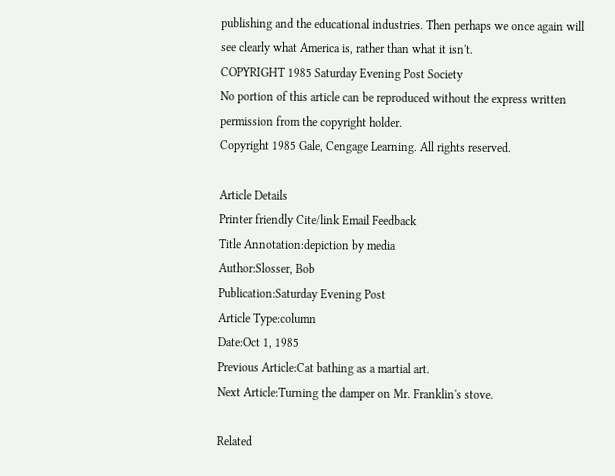publishing and the educational industries. Then perhaps we once again will see clearly what America is, rather than what it isn't.
COPYRIGHT 1985 Saturday Evening Post Society
No portion of this article can be reproduced without the express written permission from the copyright holder.
Copyright 1985 Gale, Cengage Learning. All rights reserved.

Article Details
Printer friendly Cite/link Email Feedback
Title Annotation:depiction by media
Author:Slosser, Bob
Publication:Saturday Evening Post
Article Type:column
Date:Oct 1, 1985
Previous Article:Cat bathing as a martial art.
Next Article:Turning the damper on Mr. Franklin's stove.

Related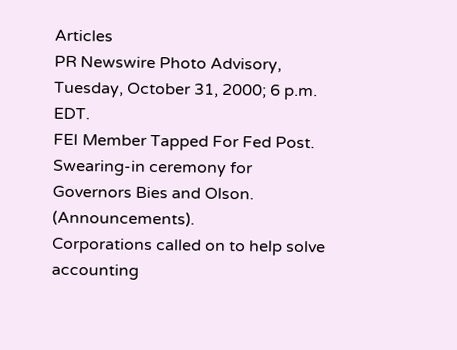Articles
PR Newswire Photo Advisory, Tuesday, October 31, 2000; 6 p.m. EDT.
FEI Member Tapped For Fed Post.
Swearing-in ceremony for Governors Bies and Olson. (Announcements).
Corporations called on to help solve accounting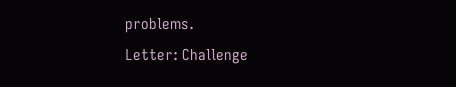problems.
Letter: Challenge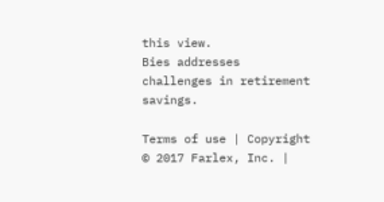this view.
Bies addresses challenges in retirement savings.

Terms of use | Copyright © 2017 Farlex, Inc. |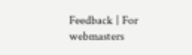Feedback | For webmasters